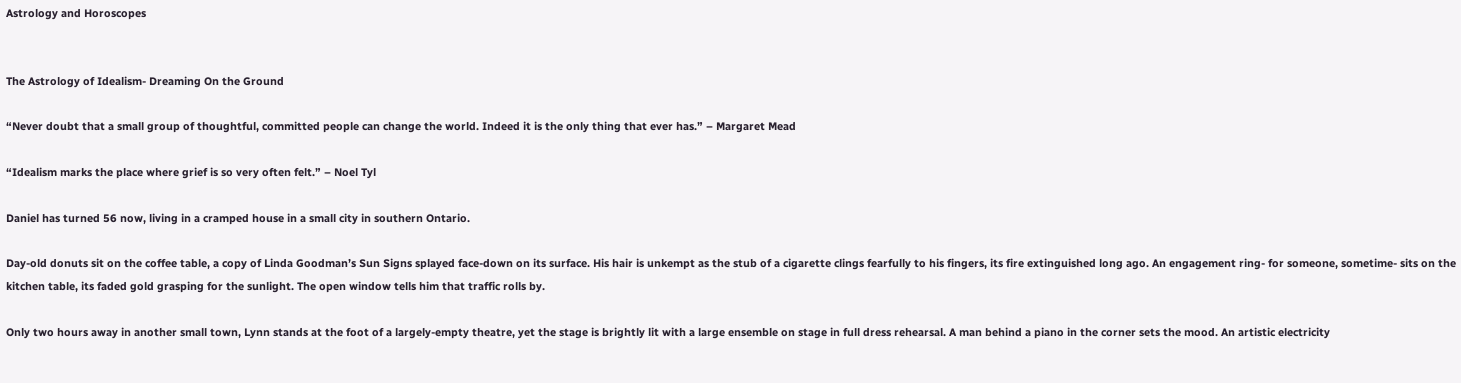Astrology and Horoscopes


The Astrology of Idealism- Dreaming On the Ground

“Never doubt that a small group of thoughtful, committed people can change the world. Indeed it is the only thing that ever has.” – Margaret Mead

“Idealism marks the place where grief is so very often felt.” – Noel Tyl

Daniel has turned 56 now, living in a cramped house in a small city in southern Ontario.

Day-old donuts sit on the coffee table, a copy of Linda Goodman’s Sun Signs splayed face-down on its surface. His hair is unkempt as the stub of a cigarette clings fearfully to his fingers, its fire extinguished long ago. An engagement ring- for someone, sometime- sits on the kitchen table, its faded gold grasping for the sunlight. The open window tells him that traffic rolls by.

Only two hours away in another small town, Lynn stands at the foot of a largely-empty theatre, yet the stage is brightly lit with a large ensemble on stage in full dress rehearsal. A man behind a piano in the corner sets the mood. An artistic electricity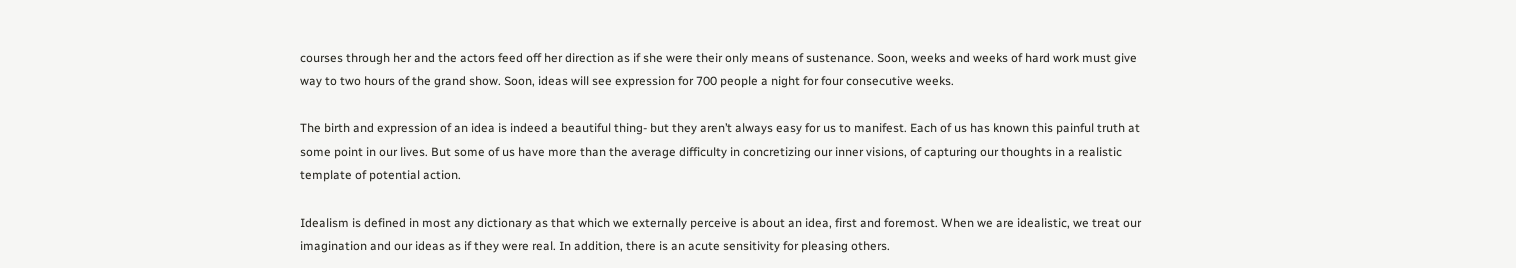courses through her and the actors feed off her direction as if she were their only means of sustenance. Soon, weeks and weeks of hard work must give way to two hours of the grand show. Soon, ideas will see expression for 700 people a night for four consecutive weeks.

The birth and expression of an idea is indeed a beautiful thing- but they aren’t always easy for us to manifest. Each of us has known this painful truth at some point in our lives. But some of us have more than the average difficulty in concretizing our inner visions, of capturing our thoughts in a realistic template of potential action.

Idealism is defined in most any dictionary as that which we externally perceive is about an idea, first and foremost. When we are idealistic, we treat our imagination and our ideas as if they were real. In addition, there is an acute sensitivity for pleasing others.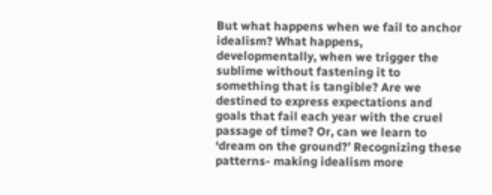But what happens when we fail to anchor idealism? What happens, developmentally, when we trigger the sublime without fastening it to something that is tangible? Are we destined to express expectations and goals that fail each year with the cruel passage of time? Or, can we learn to ‘dream on the ground?’ Recognizing these patterns- making idealism more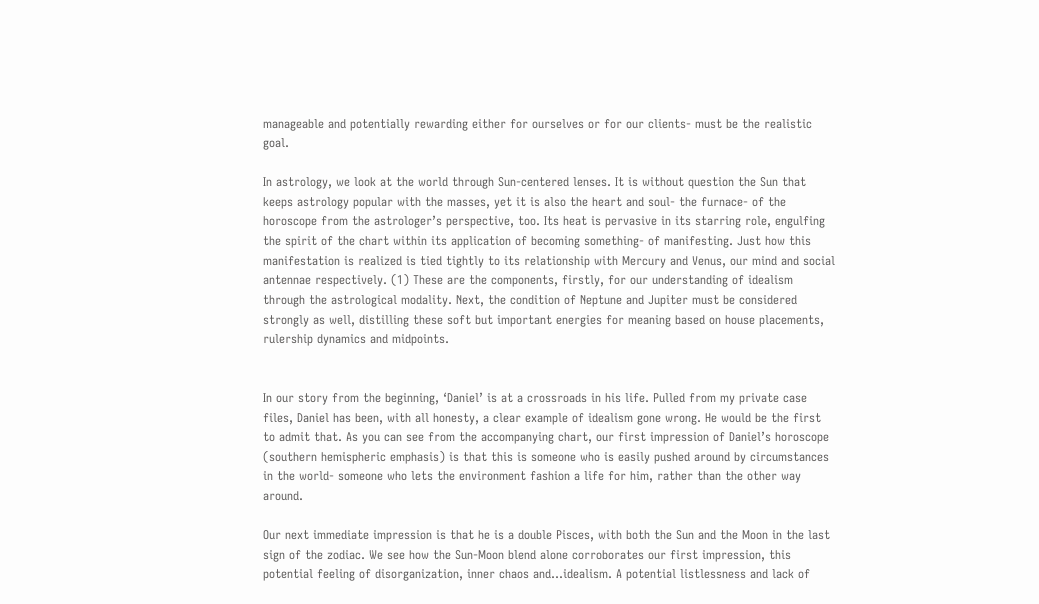manageable and potentially rewarding either for ourselves or for our clients- must be the realistic goal.

In astrology, we look at the world through Sun-centered lenses. It is without question the Sun that keeps astrology popular with the masses, yet it is also the heart and soul- the furnace- of the horoscope from the astrologer’s perspective, too. Its heat is pervasive in its starring role, engulfing the spirit of the chart within its application of becoming something- of manifesting. Just how this manifestation is realized is tied tightly to its relationship with Mercury and Venus, our mind and social antennae respectively. (1) These are the components, firstly, for our understanding of idealism through the astrological modality. Next, the condition of Neptune and Jupiter must be considered strongly as well, distilling these soft but important energies for meaning based on house placements, rulership dynamics and midpoints.


In our story from the beginning, ‘Daniel’ is at a crossroads in his life. Pulled from my private case files, Daniel has been, with all honesty, a clear example of idealism gone wrong. He would be the first to admit that. As you can see from the accompanying chart, our first impression of Daniel’s horoscope (southern hemispheric emphasis) is that this is someone who is easily pushed around by circumstances in the world- someone who lets the environment fashion a life for him, rather than the other way around.

Our next immediate impression is that he is a double Pisces, with both the Sun and the Moon in the last sign of the zodiac. We see how the Sun-Moon blend alone corroborates our first impression, this potential feeling of disorganization, inner chaos and…idealism. A potential listlessness and lack of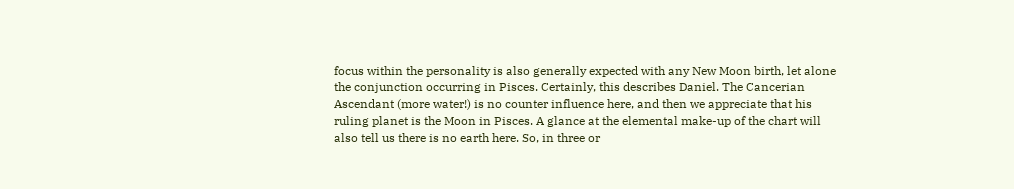focus within the personality is also generally expected with any New Moon birth, let alone the conjunction occurring in Pisces. Certainly, this describes Daniel. The Cancerian Ascendant (more water!) is no counter influence here, and then we appreciate that his ruling planet is the Moon in Pisces. A glance at the elemental make-up of the chart will also tell us there is no earth here. So, in three or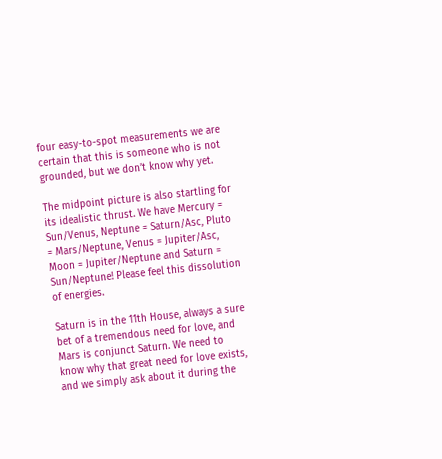four easy-to-spot measurements we are certain that this is someone who is not grounded, but we don’t know why yet.

The midpoint picture is also startling for its idealistic thrust. We have Mercury = Sun/Venus, Neptune = Saturn/Asc, Pluto = Mars/Neptune, Venus = Jupiter/Asc, Moon = Jupiter/Neptune and Saturn = Sun/Neptune! Please feel this dissolution of energies.

Saturn is in the 11th House, always a sure bet of a tremendous need for love, and Mars is conjunct Saturn. We need to know why that great need for love exists, and we simply ask about it during the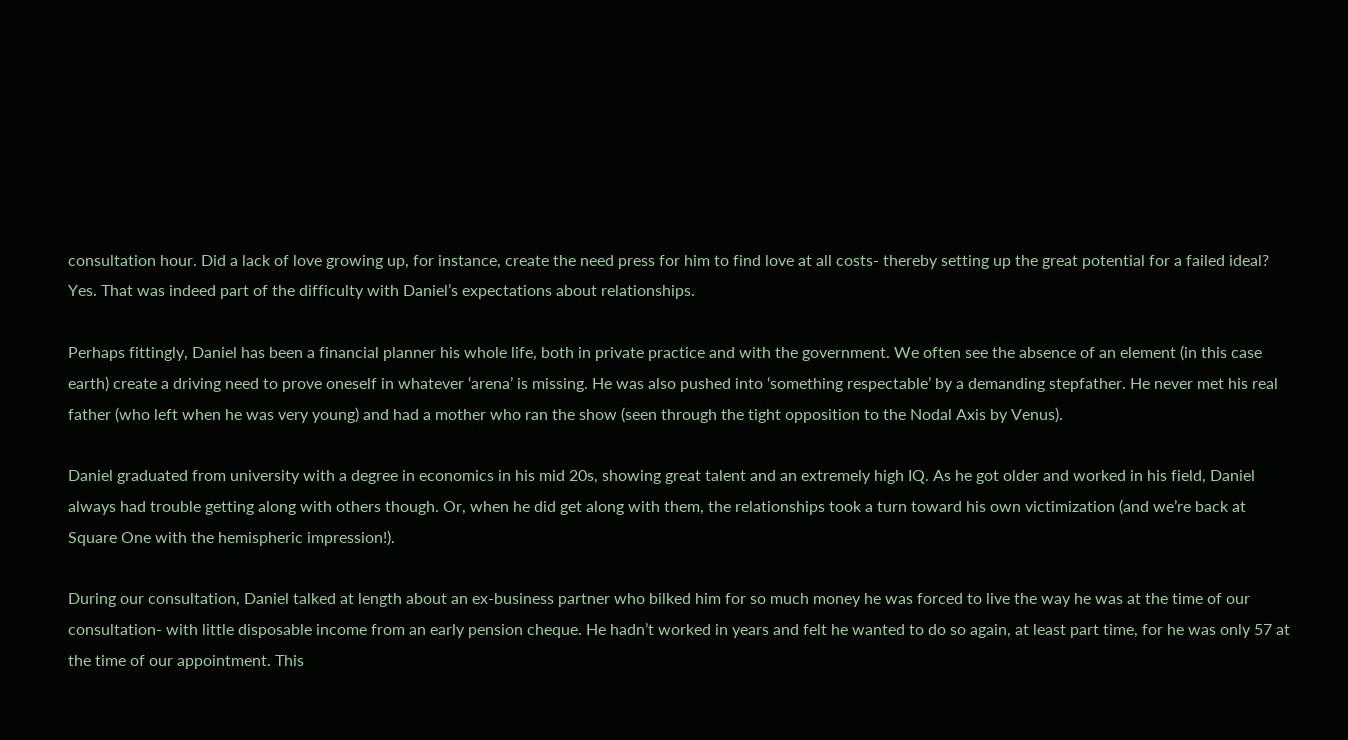consultation hour. Did a lack of love growing up, for instance, create the need press for him to find love at all costs- thereby setting up the great potential for a failed ideal? Yes. That was indeed part of the difficulty with Daniel’s expectations about relationships.

Perhaps fittingly, Daniel has been a financial planner his whole life, both in private practice and with the government. We often see the absence of an element (in this case earth) create a driving need to prove oneself in whatever ‘arena’ is missing. He was also pushed into ‘something respectable’ by a demanding stepfather. He never met his real father (who left when he was very young) and had a mother who ran the show (seen through the tight opposition to the Nodal Axis by Venus).

Daniel graduated from university with a degree in economics in his mid 20s, showing great talent and an extremely high IQ. As he got older and worked in his field, Daniel always had trouble getting along with others though. Or, when he did get along with them, the relationships took a turn toward his own victimization (and we’re back at Square One with the hemispheric impression!).

During our consultation, Daniel talked at length about an ex-business partner who bilked him for so much money he was forced to live the way he was at the time of our consultation- with little disposable income from an early pension cheque. He hadn’t worked in years and felt he wanted to do so again, at least part time, for he was only 57 at the time of our appointment. This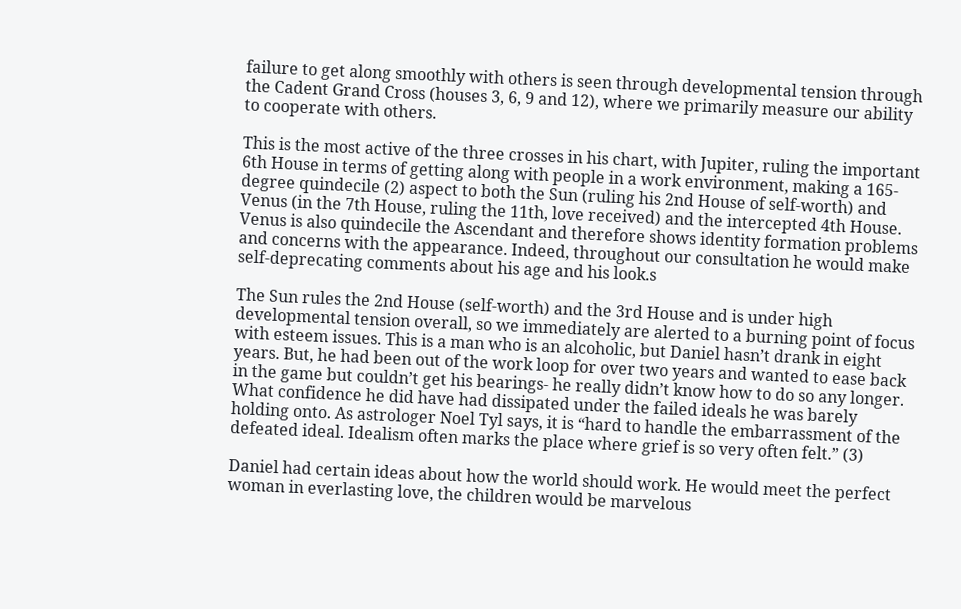failure to get along smoothly with others is seen through developmental tension through the Cadent Grand Cross (houses 3, 6, 9 and 12), where we primarily measure our ability to cooperate with others.

This is the most active of the three crosses in his chart, with Jupiter, ruling the important 6th House in terms of getting along with people in a work environment, making a 165-degree quindecile (2) aspect to both the Sun (ruling his 2nd House of self-worth) and Venus (in the 7th House, ruling the 11th, love received) and the intercepted 4th House. Venus is also quindecile the Ascendant and therefore shows identity formation problems and concerns with the appearance. Indeed, throughout our consultation he would make self-deprecating comments about his age and his look.s

The Sun rules the 2nd House (self-worth) and the 3rd House and is under high developmental tension overall, so we immediately are alerted to a burning point of focus with esteem issues. This is a man who is an alcoholic, but Daniel hasn’t drank in eight years. But, he had been out of the work loop for over two years and wanted to ease back in the game but couldn’t get his bearings- he really didn’t know how to do so any longer. What confidence he did have had dissipated under the failed ideals he was barely holding onto. As astrologer Noel Tyl says, it is “hard to handle the embarrassment of the defeated ideal. Idealism often marks the place where grief is so very often felt.” (3)

Daniel had certain ideas about how the world should work. He would meet the perfect woman in everlasting love, the children would be marvelous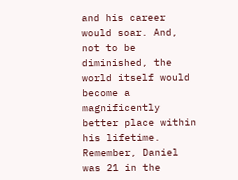and his career would soar. And, not to be diminished, the world itself would become a magnificently better place within his lifetime. Remember, Daniel was 21 in the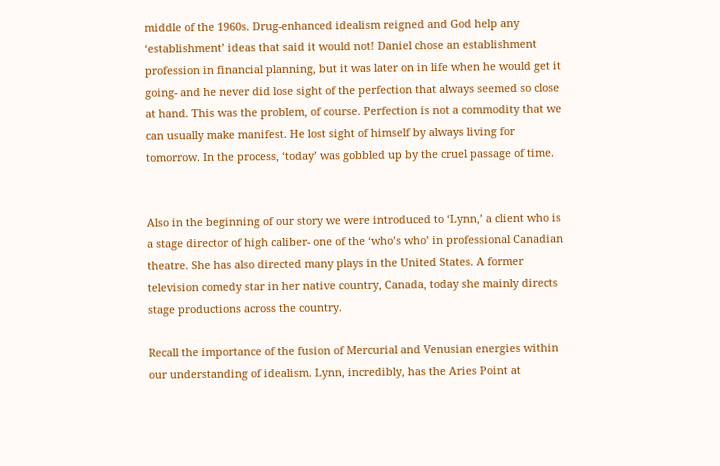middle of the 1960s. Drug-enhanced idealism reigned and God help any ‘establishment’ ideas that said it would not! Daniel chose an establishment profession in financial planning, but it was later on in life when he would get it going- and he never did lose sight of the perfection that always seemed so close at hand. This was the problem, of course. Perfection is not a commodity that we can usually make manifest. He lost sight of himself by always living for tomorrow. In the process, ‘today’ was gobbled up by the cruel passage of time.


Also in the beginning of our story we were introduced to ‘Lynn,’ a client who is a stage director of high caliber- one of the ‘who’s who’ in professional Canadian theatre. She has also directed many plays in the United States. A former television comedy star in her native country, Canada, today she mainly directs stage productions across the country.

Recall the importance of the fusion of Mercurial and Venusian energies within our understanding of idealism. Lynn, incredibly, has the Aries Point at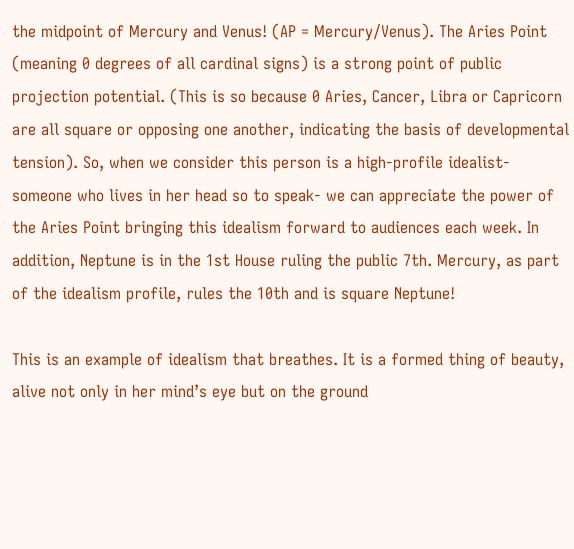the midpoint of Mercury and Venus! (AP = Mercury/Venus). The Aries Point (meaning 0 degrees of all cardinal signs) is a strong point of public projection potential. (This is so because 0 Aries, Cancer, Libra or Capricorn are all square or opposing one another, indicating the basis of developmental tension). So, when we consider this person is a high-profile idealist- someone who lives in her head so to speak- we can appreciate the power of the Aries Point bringing this idealism forward to audiences each week. In addition, Neptune is in the 1st House ruling the public 7th. Mercury, as part of the idealism profile, rules the 10th and is square Neptune!

This is an example of idealism that breathes. It is a formed thing of beauty, alive not only in her mind’s eye but on the ground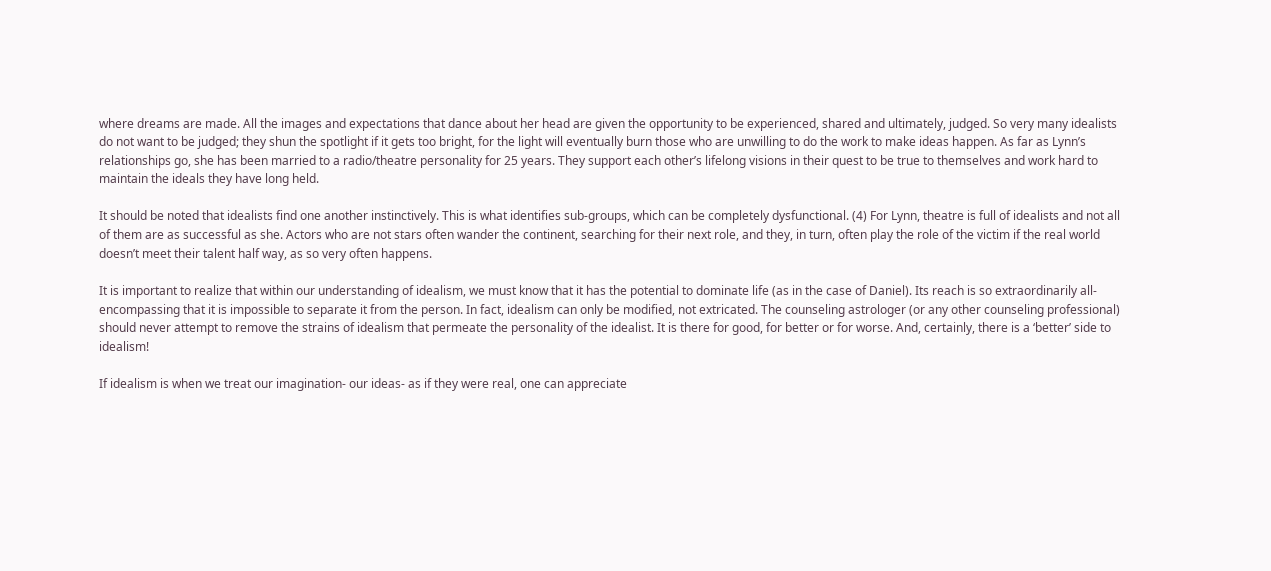where dreams are made. All the images and expectations that dance about her head are given the opportunity to be experienced, shared and ultimately, judged. So very many idealists do not want to be judged; they shun the spotlight if it gets too bright, for the light will eventually burn those who are unwilling to do the work to make ideas happen. As far as Lynn’s relationships go, she has been married to a radio/theatre personality for 25 years. They support each other’s lifelong visions in their quest to be true to themselves and work hard to maintain the ideals they have long held.

It should be noted that idealists find one another instinctively. This is what identifies sub-groups, which can be completely dysfunctional. (4) For Lynn, theatre is full of idealists and not all of them are as successful as she. Actors who are not stars often wander the continent, searching for their next role, and they, in turn, often play the role of the victim if the real world doesn’t meet their talent half way, as so very often happens.

It is important to realize that within our understanding of idealism, we must know that it has the potential to dominate life (as in the case of Daniel). Its reach is so extraordinarily all-encompassing that it is impossible to separate it from the person. In fact, idealism can only be modified, not extricated. The counseling astrologer (or any other counseling professional) should never attempt to remove the strains of idealism that permeate the personality of the idealist. It is there for good, for better or for worse. And, certainly, there is a ‘better’ side to idealism!

If idealism is when we treat our imagination- our ideas- as if they were real, one can appreciate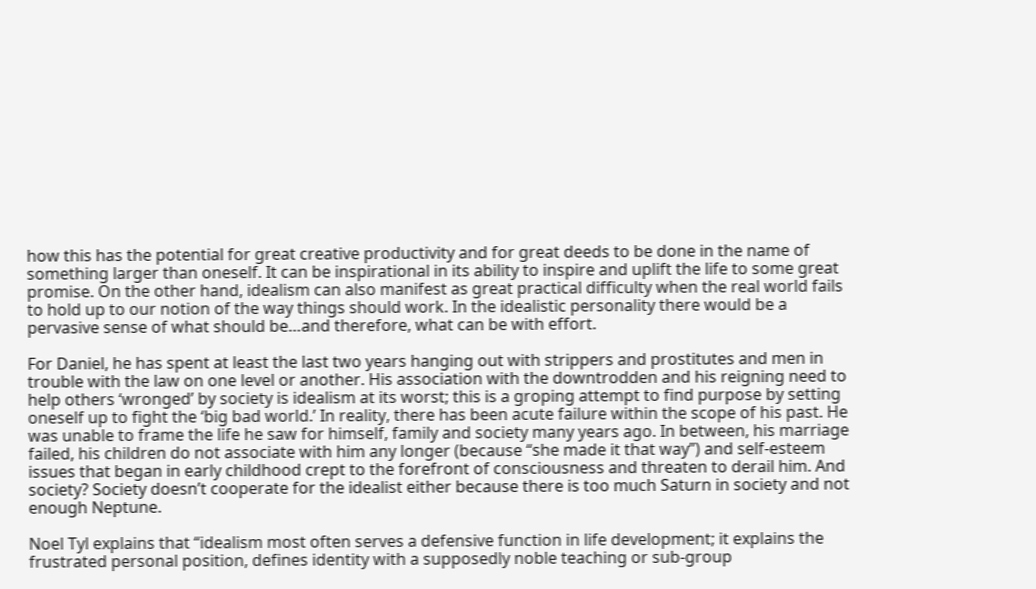how this has the potential for great creative productivity and for great deeds to be done in the name of something larger than oneself. It can be inspirational in its ability to inspire and uplift the life to some great promise. On the other hand, idealism can also manifest as great practical difficulty when the real world fails to hold up to our notion of the way things should work. In the idealistic personality there would be a pervasive sense of what should be…and therefore, what can be with effort.

For Daniel, he has spent at least the last two years hanging out with strippers and prostitutes and men in trouble with the law on one level or another. His association with the downtrodden and his reigning need to help others ‘wronged’ by society is idealism at its worst; this is a groping attempt to find purpose by setting oneself up to fight the ‘big bad world.’ In reality, there has been acute failure within the scope of his past. He was unable to frame the life he saw for himself, family and society many years ago. In between, his marriage failed, his children do not associate with him any longer (because “she made it that way”) and self-esteem issues that began in early childhood crept to the forefront of consciousness and threaten to derail him. And society? Society doesn’t cooperate for the idealist either because there is too much Saturn in society and not enough Neptune.

Noel Tyl explains that “idealism most often serves a defensive function in life development; it explains the frustrated personal position, defines identity with a supposedly noble teaching or sub-group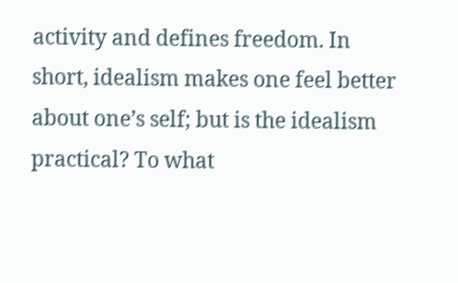activity and defines freedom. In short, idealism makes one feel better about one’s self; but is the idealism practical? To what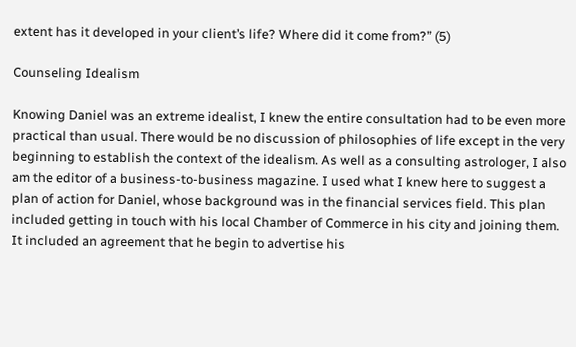extent has it developed in your client’s life? Where did it come from?” (5)

Counseling Idealism

Knowing Daniel was an extreme idealist, I knew the entire consultation had to be even more practical than usual. There would be no discussion of philosophies of life except in the very beginning to establish the context of the idealism. As well as a consulting astrologer, I also am the editor of a business-to-business magazine. I used what I knew here to suggest a plan of action for Daniel, whose background was in the financial services field. This plan included getting in touch with his local Chamber of Commerce in his city and joining them. It included an agreement that he begin to advertise his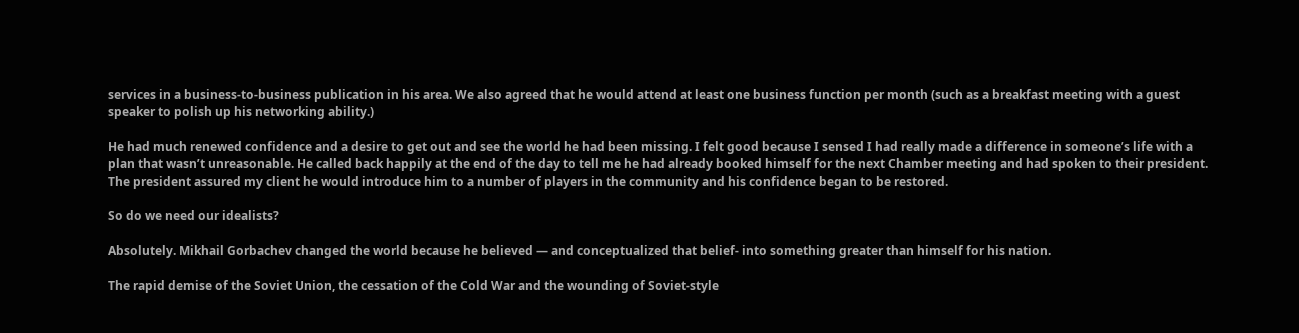services in a business-to-business publication in his area. We also agreed that he would attend at least one business function per month (such as a breakfast meeting with a guest speaker to polish up his networking ability.)

He had much renewed confidence and a desire to get out and see the world he had been missing. I felt good because I sensed I had really made a difference in someone’s life with a plan that wasn’t unreasonable. He called back happily at the end of the day to tell me he had already booked himself for the next Chamber meeting and had spoken to their president. The president assured my client he would introduce him to a number of players in the community and his confidence began to be restored.

So do we need our idealists?

Absolutely. Mikhail Gorbachev changed the world because he believed — and conceptualized that belief- into something greater than himself for his nation.

The rapid demise of the Soviet Union, the cessation of the Cold War and the wounding of Soviet-style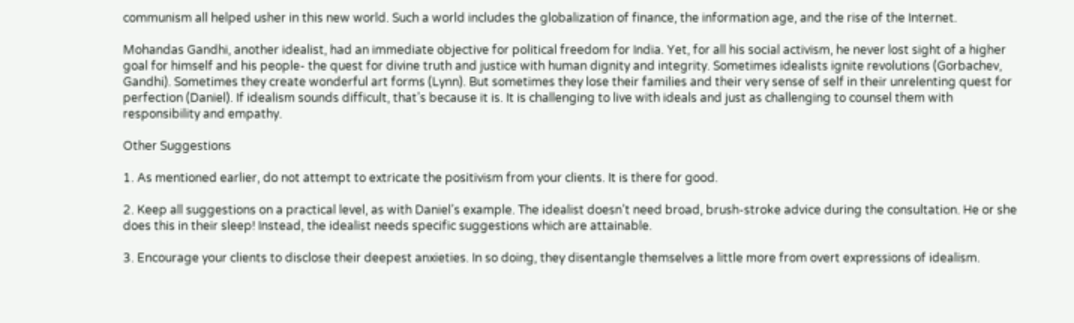communism all helped usher in this new world. Such a world includes the globalization of finance, the information age, and the rise of the Internet.

Mohandas Gandhi, another idealist, had an immediate objective for political freedom for India. Yet, for all his social activism, he never lost sight of a higher goal for himself and his people- the quest for divine truth and justice with human dignity and integrity. Sometimes idealists ignite revolutions (Gorbachev, Gandhi). Sometimes they create wonderful art forms (Lynn). But sometimes they lose their families and their very sense of self in their unrelenting quest for perfection (Daniel). If idealism sounds difficult, that’s because it is. It is challenging to live with ideals and just as challenging to counsel them with responsibility and empathy.

Other Suggestions

1. As mentioned earlier, do not attempt to extricate the positivism from your clients. It is there for good.

2. Keep all suggestions on a practical level, as with Daniel’s example. The idealist doesn’t need broad, brush-stroke advice during the consultation. He or she does this in their sleep! Instead, the idealist needs specific suggestions which are attainable.

3. Encourage your clients to disclose their deepest anxieties. In so doing, they disentangle themselves a little more from overt expressions of idealism.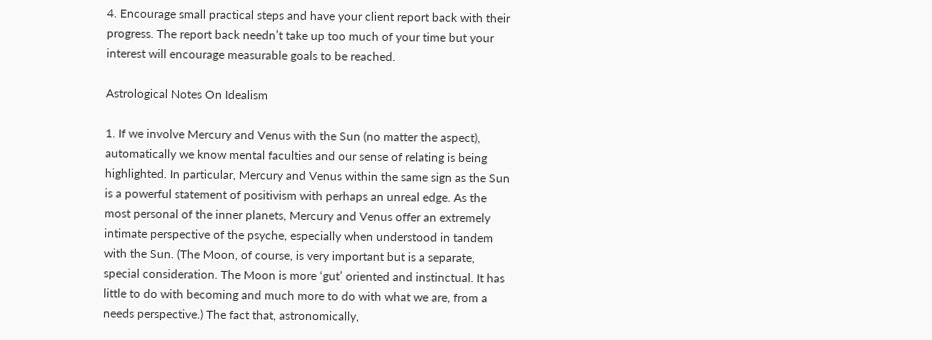4. Encourage small practical steps and have your client report back with their progress. The report back needn’t take up too much of your time but your interest will encourage measurable goals to be reached.

Astrological Notes On Idealism

1. If we involve Mercury and Venus with the Sun (no matter the aspect), automatically we know mental faculties and our sense of relating is being highlighted. In particular, Mercury and Venus within the same sign as the Sun is a powerful statement of positivism with perhaps an unreal edge. As the most personal of the inner planets, Mercury and Venus offer an extremely intimate perspective of the psyche, especially when understood in tandem with the Sun. (The Moon, of course, is very important but is a separate, special consideration. The Moon is more ‘gut’ oriented and instinctual. It has little to do with becoming and much more to do with what we are, from a needs perspective.) The fact that, astronomically,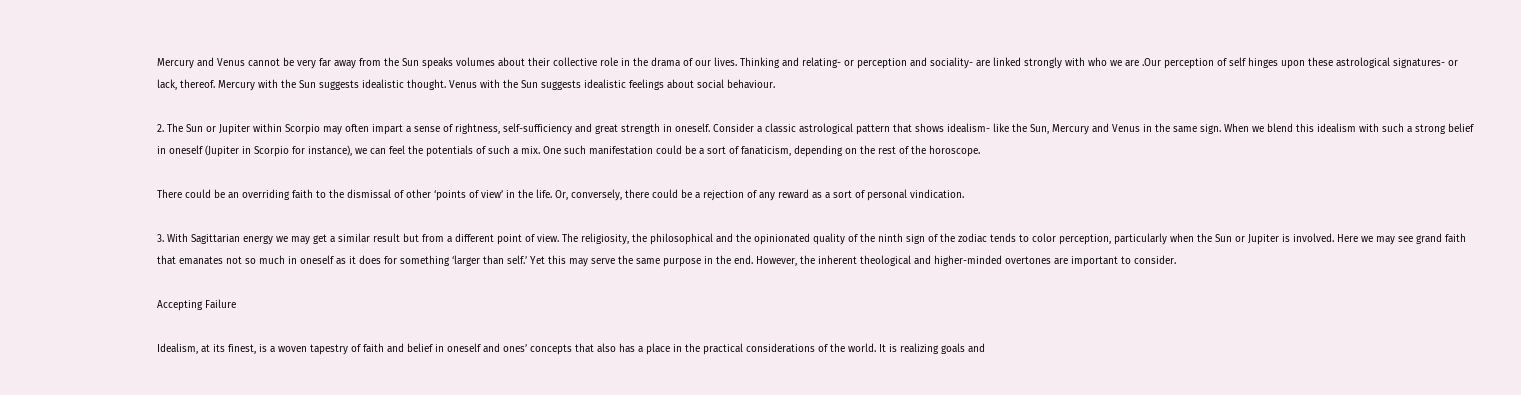Mercury and Venus cannot be very far away from the Sun speaks volumes about their collective role in the drama of our lives. Thinking and relating- or perception and sociality- are linked strongly with who we are .Our perception of self hinges upon these astrological signatures- or lack, thereof. Mercury with the Sun suggests idealistic thought. Venus with the Sun suggests idealistic feelings about social behaviour.

2. The Sun or Jupiter within Scorpio may often impart a sense of rightness, self-sufficiency and great strength in oneself. Consider a classic astrological pattern that shows idealism- like the Sun, Mercury and Venus in the same sign. When we blend this idealism with such a strong belief in oneself (Jupiter in Scorpio for instance), we can feel the potentials of such a mix. One such manifestation could be a sort of fanaticism, depending on the rest of the horoscope.

There could be an overriding faith to the dismissal of other ‘points of view’ in the life. Or, conversely, there could be a rejection of any reward as a sort of personal vindication.

3. With Sagittarian energy we may get a similar result but from a different point of view. The religiosity, the philosophical and the opinionated quality of the ninth sign of the zodiac tends to color perception, particularly when the Sun or Jupiter is involved. Here we may see grand faith that emanates not so much in oneself as it does for something ‘larger than self.’ Yet this may serve the same purpose in the end. However, the inherent theological and higher-minded overtones are important to consider.

Accepting Failure

Idealism, at its finest, is a woven tapestry of faith and belief in oneself and ones’ concepts that also has a place in the practical considerations of the world. It is realizing goals and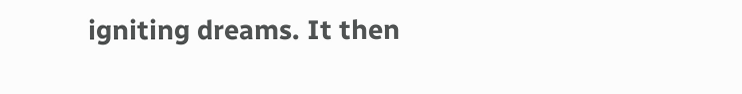igniting dreams. It then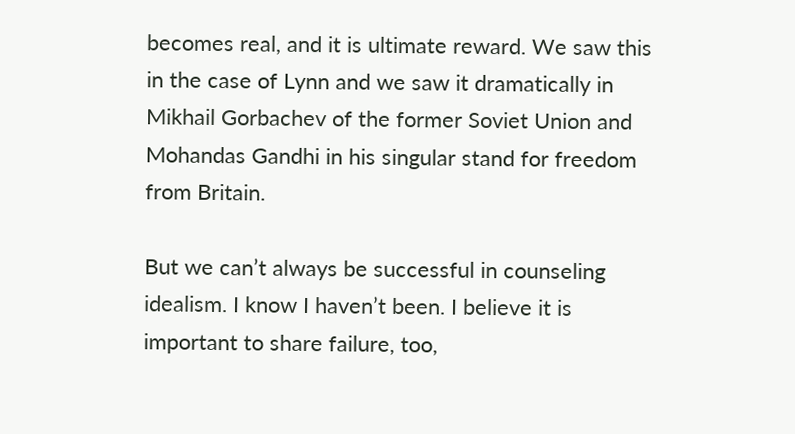becomes real, and it is ultimate reward. We saw this in the case of Lynn and we saw it dramatically in Mikhail Gorbachev of the former Soviet Union and Mohandas Gandhi in his singular stand for freedom from Britain.

But we can’t always be successful in counseling idealism. I know I haven’t been. I believe it is important to share failure, too,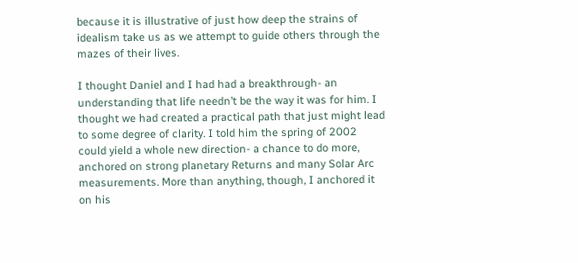because it is illustrative of just how deep the strains of idealism take us as we attempt to guide others through the mazes of their lives.

I thought Daniel and I had had a breakthrough- an understanding that life needn’t be the way it was for him. I thought we had created a practical path that just might lead to some degree of clarity. I told him the spring of 2002 could yield a whole new direction- a chance to do more, anchored on strong planetary Returns and many Solar Arc measurements. More than anything, though, I anchored it on his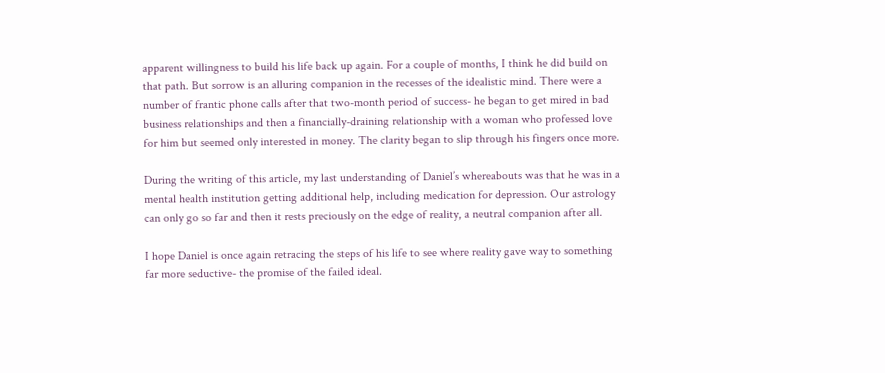apparent willingness to build his life back up again. For a couple of months, I think he did build on that path. But sorrow is an alluring companion in the recesses of the idealistic mind. There were a number of frantic phone calls after that two-month period of success- he began to get mired in bad business relationships and then a financially-draining relationship with a woman who professed love for him but seemed only interested in money. The clarity began to slip through his fingers once more.

During the writing of this article, my last understanding of Daniel’s whereabouts was that he was in a mental health institution getting additional help, including medication for depression. Our astrology can only go so far and then it rests preciously on the edge of reality, a neutral companion after all.

I hope Daniel is once again retracing the steps of his life to see where reality gave way to something far more seductive- the promise of the failed ideal.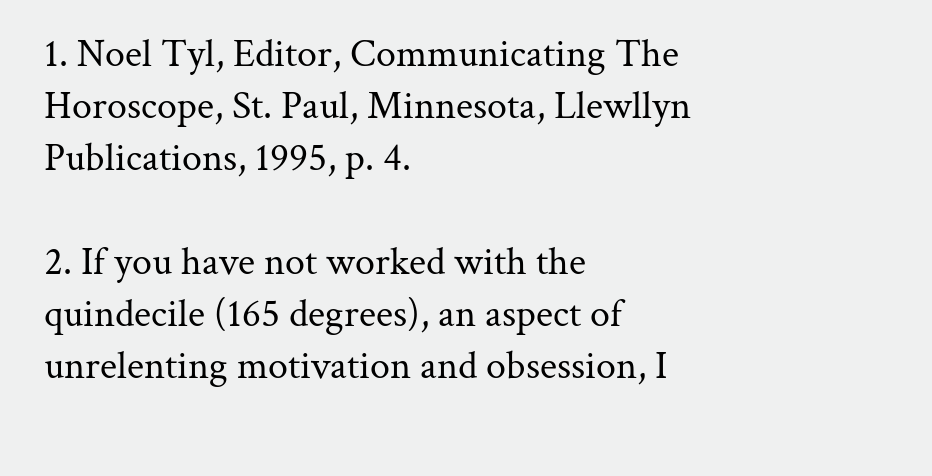1. Noel Tyl, Editor, Communicating The Horoscope, St. Paul, Minnesota, Llewllyn Publications, 1995, p. 4.

2. If you have not worked with the quindecile (165 degrees), an aspect of unrelenting motivation and obsession, I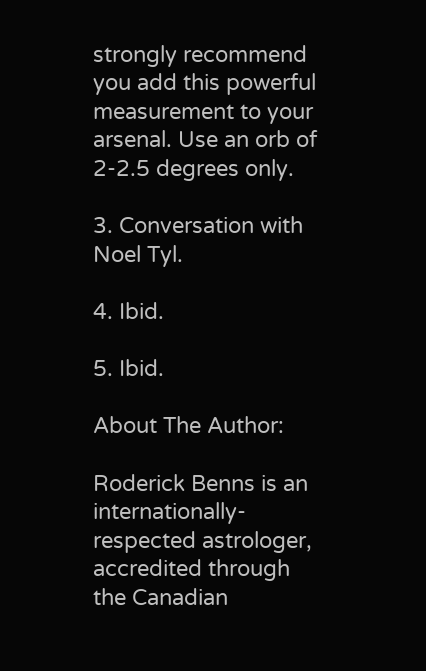strongly recommend you add this powerful measurement to your arsenal. Use an orb of 2-2.5 degrees only.

3. Conversation with Noel Tyl.

4. Ibid.

5. Ibid.

About The Author:

Roderick Benns is an internationally-respected astrologer, accredited through the Canadian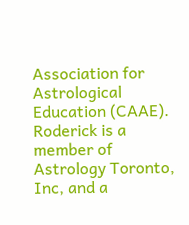Association for Astrological Education (CAAE). Roderick is a member of Astrology Toronto, Inc, and a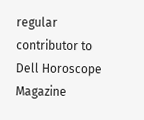regular contributor to Dell Horoscope Magazine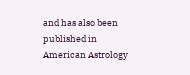and has also been published in American Astrology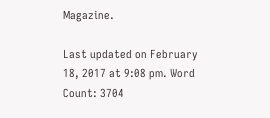Magazine.

Last updated on February 18, 2017 at 9:08 pm. Word Count: 3704